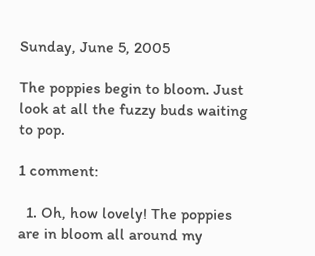Sunday, June 5, 2005

The poppies begin to bloom. Just look at all the fuzzy buds waiting to pop.

1 comment:

  1. Oh, how lovely! The poppies are in bloom all around my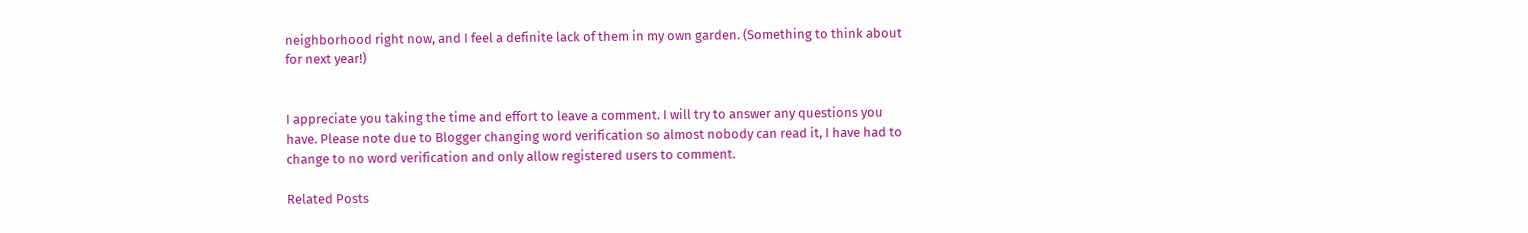neighborhood right now, and I feel a definite lack of them in my own garden. (Something to think about for next year!)


I appreciate you taking the time and effort to leave a comment. I will try to answer any questions you have. Please note due to Blogger changing word verification so almost nobody can read it, I have had to change to no word verification and only allow registered users to comment.

Related Posts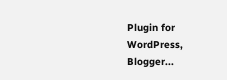Plugin for WordPress, Blogger...